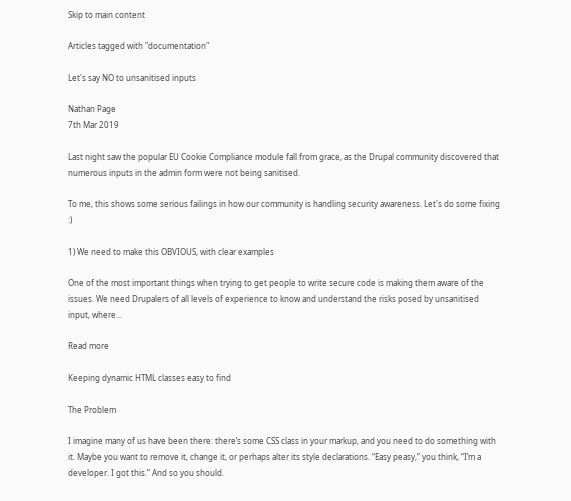Skip to main content

Articles tagged with "documentation"

Let's say NO to unsanitised inputs

Nathan Page
7th Mar 2019

Last night saw the popular EU Cookie Compliance module fall from grace, as the Drupal community discovered that numerous inputs in the admin form were not being sanitised.

To me, this shows some serious failings in how our community is handling security awareness. Let's do some fixing :)

1) We need to make this OBVIOUS, with clear examples

One of the most important things when trying to get people to write secure code is making them aware of the issues. We need Drupalers of all levels of experience to know and understand the risks posed by unsanitised input, where...

Read more

Keeping dynamic HTML classes easy to find

The Problem

I imagine many of us have been there: there’s some CSS class in your markup, and you need to do something with it. Maybe you want to remove it, change it, or perhaps alter its style declarations. “Easy peasy,” you think, “I’m a developer. I got this.” And so you should.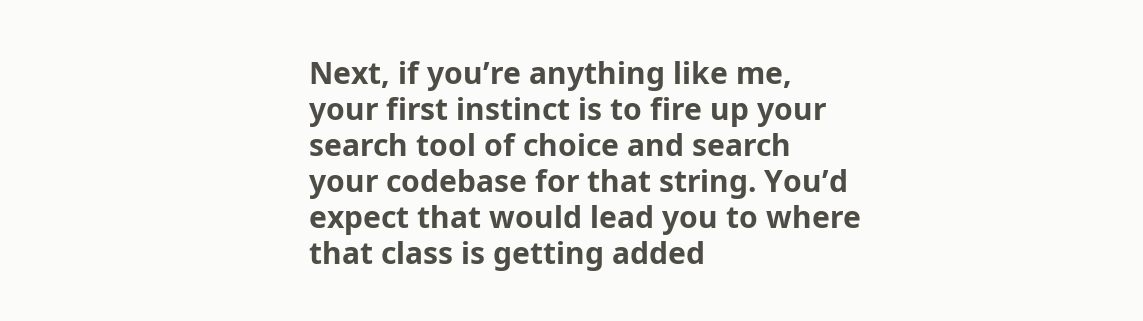Next, if you’re anything like me, your first instinct is to fire up your search tool of choice and search your codebase for that string. You’d expect that would lead you to where that class is getting added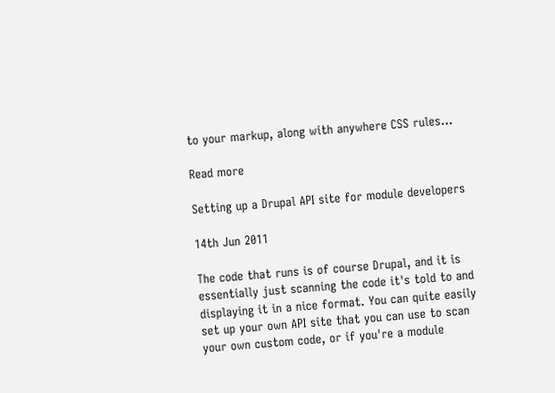to your markup, along with anywhere CSS rules...

Read more

Setting up a Drupal API site for module developers

14th Jun 2011

The code that runs is of course Drupal, and it is essentially just scanning the code it's told to and displaying it in a nice format. You can quite easily set up your own API site that you can use to scan your own custom code, or if you're a module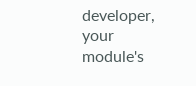developer, your module's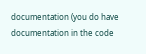documentation (you do have documentation in the code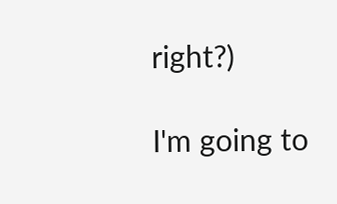right?)

I'm going to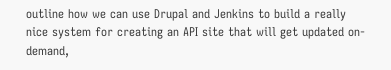outline how we can use Drupal and Jenkins to build a really nice system for creating an API site that will get updated on-demand,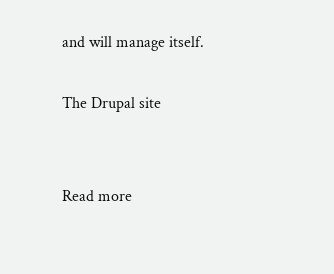and will manage itself.

The Drupal site


Read more